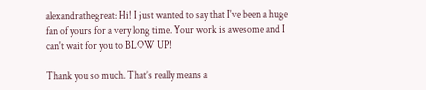alexandrathegreat: Hi! I just wanted to say that I've been a huge fan of yours for a very long time. Your work is awesome and I can't wait for you to BLOW UP!

Thank you so much. That’s really means a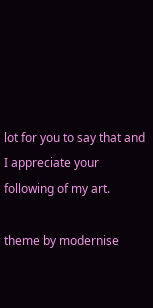lot for you to say that and I appreciate your following of my art.

theme by modernise